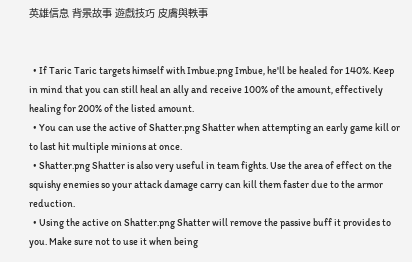英雄信息 背景故事 遊戲技巧 皮膚與軼事


  • If Taric Taric targets himself with Imbue.png Imbue, he'll be healed for 140%. Keep in mind that you can still heal an ally and receive 100% of the amount, effectively healing for 200% of the listed amount.
  • You can use the active of Shatter.png Shatter when attempting an early game kill or to last hit multiple minions at once.
  • Shatter.png Shatter is also very useful in team fights. Use the area of effect on the squishy enemies so your attack damage carry can kill them faster due to the armor reduction.
  • Using the active on Shatter.png Shatter will remove the passive buff it provides to you. Make sure not to use it when being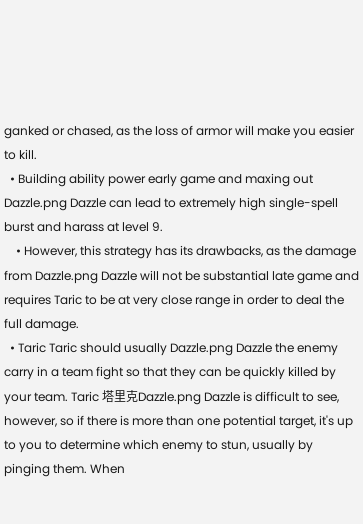ganked or chased, as the loss of armor will make you easier to kill.
  • Building ability power early game and maxing out Dazzle.png Dazzle can lead to extremely high single-spell burst and harass at level 9.
    • However, this strategy has its drawbacks, as the damage from Dazzle.png Dazzle will not be substantial late game and requires Taric to be at very close range in order to deal the full damage.
  • Taric Taric should usually Dazzle.png Dazzle the enemy carry in a team fight so that they can be quickly killed by your team. Taric 塔里克Dazzle.png Dazzle is difficult to see, however, so if there is more than one potential target, it's up to you to determine which enemy to stun, usually by pinging them. When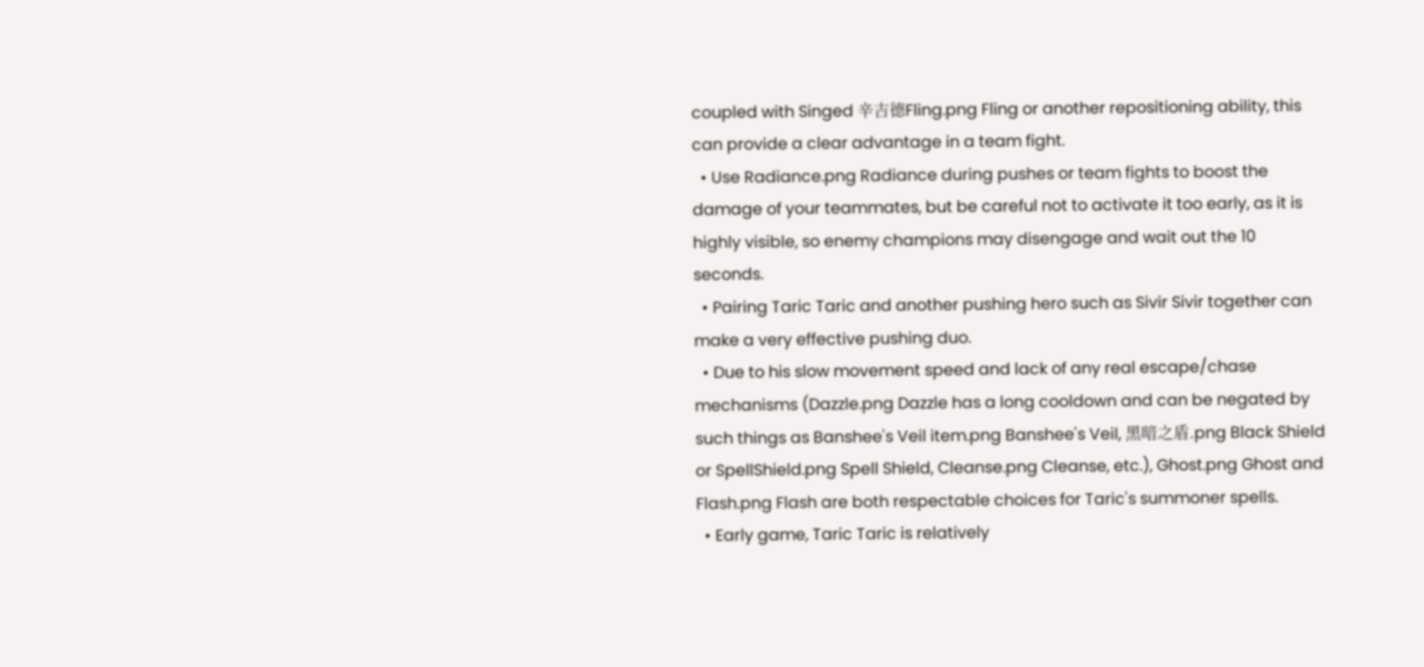coupled with Singed 辛吉德Fling.png Fling or another repositioning ability, this can provide a clear advantage in a team fight.
  • Use Radiance.png Radiance during pushes or team fights to boost the damage of your teammates, but be careful not to activate it too early, as it is highly visible, so enemy champions may disengage and wait out the 10 seconds.
  • Pairing Taric Taric and another pushing hero such as Sivir Sivir together can make a very effective pushing duo.
  • Due to his slow movement speed and lack of any real escape/chase mechanisms (Dazzle.png Dazzle has a long cooldown and can be negated by such things as Banshee's Veil item.png Banshee's Veil, 黑暗之盾.png Black Shield or SpellShield.png Spell Shield, Cleanse.png Cleanse, etc.), Ghost.png Ghost and Flash.png Flash are both respectable choices for Taric's summoner spells.
  • Early game, Taric Taric is relatively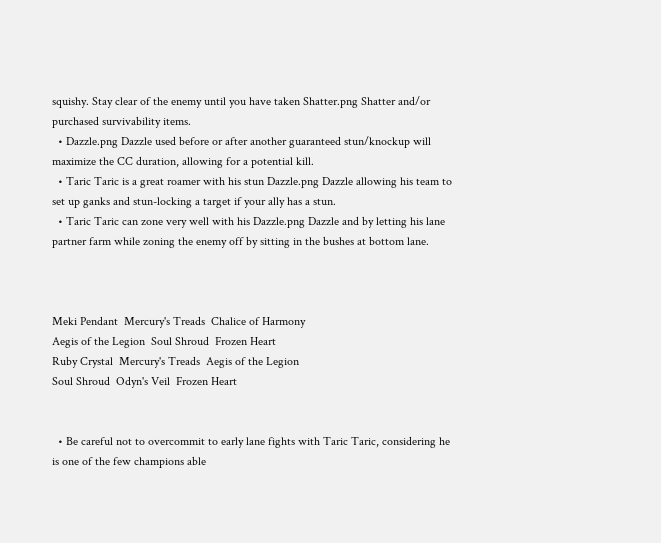squishy. Stay clear of the enemy until you have taken Shatter.png Shatter and/or purchased survivability items.
  • Dazzle.png Dazzle used before or after another guaranteed stun/knockup will maximize the CC duration, allowing for a potential kill.
  • Taric Taric is a great roamer with his stun Dazzle.png Dazzle allowing his team to set up ganks and stun-locking a target if your ally has a stun.
  • Taric Taric can zone very well with his Dazzle.png Dazzle and by letting his lane partner farm while zoning the enemy off by sitting in the bushes at bottom lane.



Meki Pendant  Mercury's Treads  Chalice of Harmony
Aegis of the Legion  Soul Shroud  Frozen Heart
Ruby Crystal  Mercury's Treads  Aegis of the Legion
Soul Shroud  Odyn's Veil  Frozen Heart


  • Be careful not to overcommit to early lane fights with Taric Taric, considering he is one of the few champions able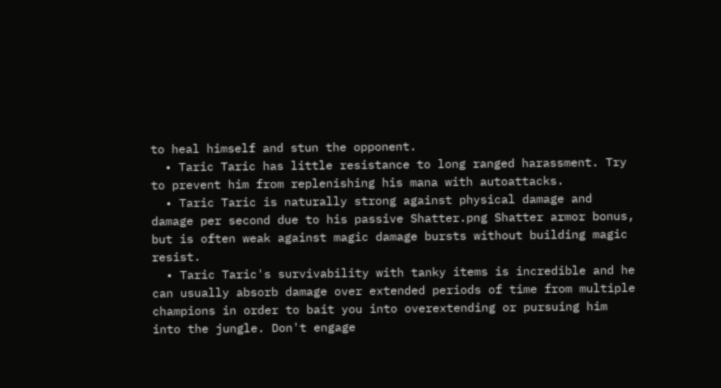to heal himself and stun the opponent.
  • Taric Taric has little resistance to long ranged harassment. Try to prevent him from replenishing his mana with autoattacks.
  • Taric Taric is naturally strong against physical damage and damage per second due to his passive Shatter.png Shatter armor bonus, but is often weak against magic damage bursts without building magic resist.
  • Taric Taric's survivability with tanky items is incredible and he can usually absorb damage over extended periods of time from multiple champions in order to bait you into overextending or pursuing him into the jungle. Don't engage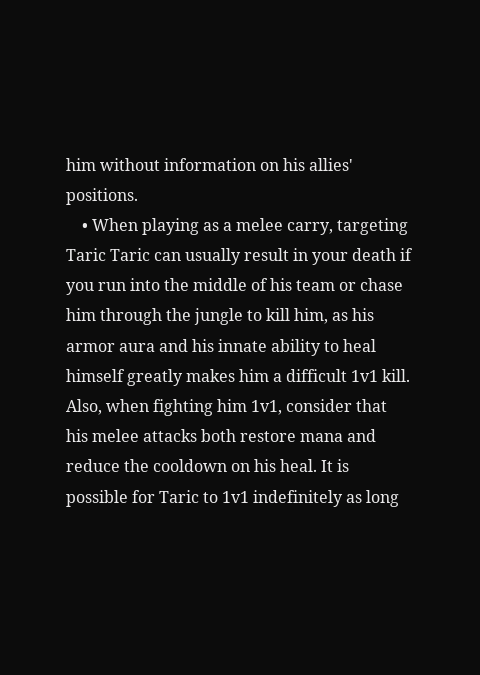him without information on his allies' positions.
    • When playing as a melee carry, targeting Taric Taric can usually result in your death if you run into the middle of his team or chase him through the jungle to kill him, as his armor aura and his innate ability to heal himself greatly makes him a difficult 1v1 kill. Also, when fighting him 1v1, consider that his melee attacks both restore mana and reduce the cooldown on his heal. It is possible for Taric to 1v1 indefinitely as long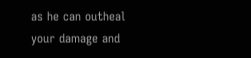as he can outheal your damage and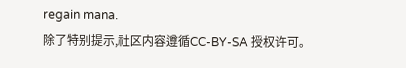regain mana.
除了特别提示,社区内容遵循CC-BY-SA 授权许可。